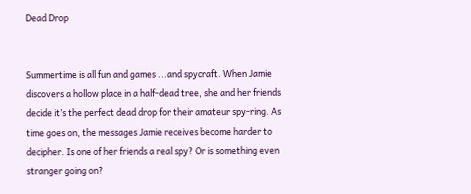Dead Drop


Summertime is all fun and games ...and spycraft. When Jamie discovers a hollow place in a half-dead tree, she and her friends decide it’s the perfect dead drop for their amateur spy-ring. As time goes on, the messages Jamie receives become harder to decipher. Is one of her friends a real spy? Or is something even stranger going on?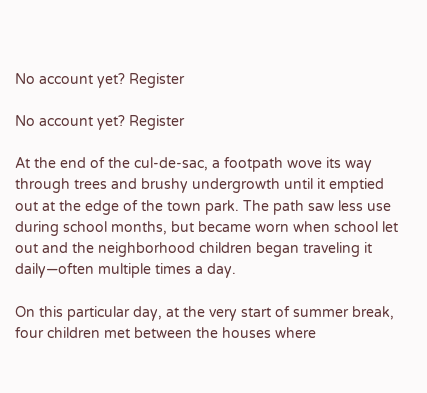No account yet? Register

No account yet? Register

At the end of the cul-de-sac, a footpath wove its way through trees and brushy undergrowth until it emptied out at the edge of the town park. The path saw less use during school months, but became worn when school let out and the neighborhood children began traveling it daily—often multiple times a day.

On this particular day, at the very start of summer break, four children met between the houses where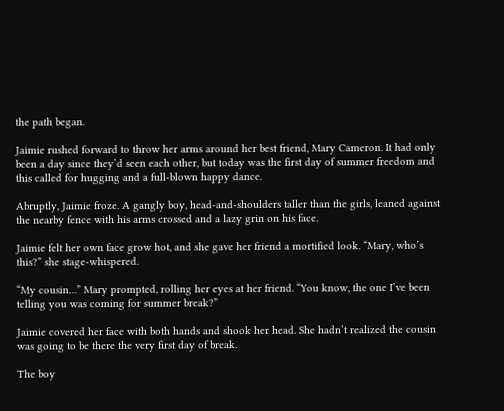the path began.

Jaimie rushed forward to throw her arms around her best friend, Mary Cameron. It had only been a day since they’d seen each other, but today was the first day of summer freedom and this called for hugging and a full-blown happy dance.

Abruptly, Jaimie froze. A gangly boy, head-and-shoulders taller than the girls, leaned against the nearby fence with his arms crossed and a lazy grin on his face.

Jaimie felt her own face grow hot, and she gave her friend a mortified look. “Mary, who’s this?” she stage-whispered.

“My cousin…” Mary prompted, rolling her eyes at her friend. “You know, the one I’ve been telling you was coming for summer break?”

Jaimie covered her face with both hands and shook her head. She hadn’t realized the cousin was going to be there the very first day of break.

The boy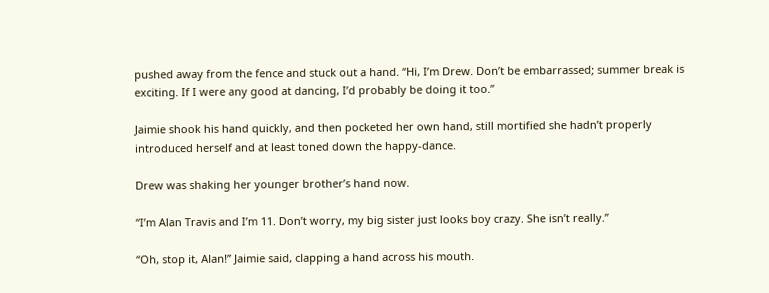pushed away from the fence and stuck out a hand. “Hi, I’m Drew. Don’t be embarrassed; summer break is exciting. If I were any good at dancing, I’d probably be doing it too.”

Jaimie shook his hand quickly, and then pocketed her own hand, still mortified she hadn’t properly introduced herself and at least toned down the happy-dance.

Drew was shaking her younger brother’s hand now.

“I’m Alan Travis and I’m 11. Don’t worry, my big sister just looks boy crazy. She isn’t really.”

“Oh, stop it, Alan!” Jaimie said, clapping a hand across his mouth.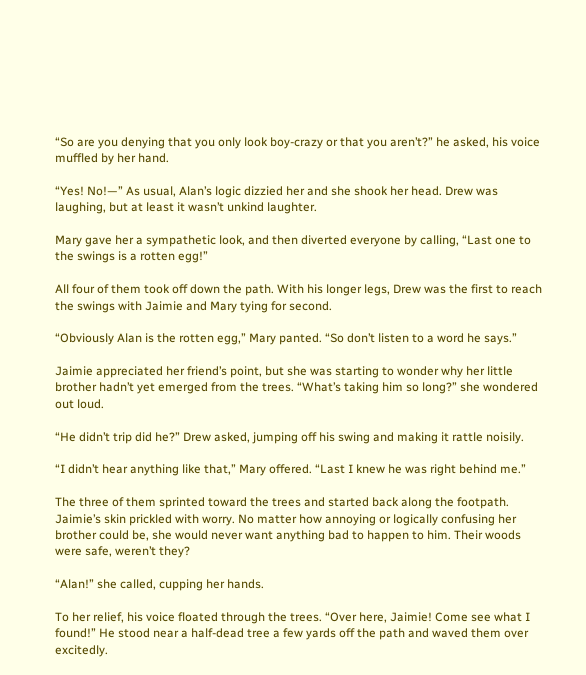“So are you denying that you only look boy-crazy or that you aren’t?” he asked, his voice muffled by her hand.

“Yes! No!—” As usual, Alan’s logic dizzied her and she shook her head. Drew was laughing, but at least it wasn’t unkind laughter.

Mary gave her a sympathetic look, and then diverted everyone by calling, “Last one to the swings is a rotten egg!”

All four of them took off down the path. With his longer legs, Drew was the first to reach the swings with Jaimie and Mary tying for second.

“Obviously Alan is the rotten egg,” Mary panted. “So don’t listen to a word he says.”

Jaimie appreciated her friend’s point, but she was starting to wonder why her little brother hadn’t yet emerged from the trees. “What’s taking him so long?” she wondered out loud.

“He didn’t trip did he?” Drew asked, jumping off his swing and making it rattle noisily.

“I didn’t hear anything like that,” Mary offered. “Last I knew he was right behind me.”

The three of them sprinted toward the trees and started back along the footpath. Jaimie’s skin prickled with worry. No matter how annoying or logically confusing her brother could be, she would never want anything bad to happen to him. Their woods were safe, weren’t they?

“Alan!” she called, cupping her hands.

To her relief, his voice floated through the trees. “Over here, Jaimie! Come see what I found!” He stood near a half-dead tree a few yards off the path and waved them over excitedly.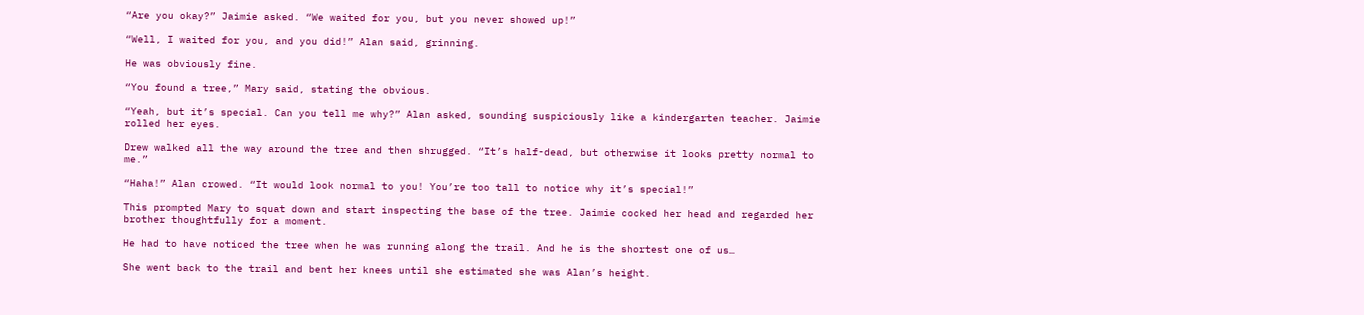“Are you okay?” Jaimie asked. “We waited for you, but you never showed up!”

“Well, I waited for you, and you did!” Alan said, grinning.

He was obviously fine.

“You found a tree,” Mary said, stating the obvious.

“Yeah, but it’s special. Can you tell me why?” Alan asked, sounding suspiciously like a kindergarten teacher. Jaimie rolled her eyes.

Drew walked all the way around the tree and then shrugged. “It’s half-dead, but otherwise it looks pretty normal to me.”

“Haha!” Alan crowed. “It would look normal to you! You’re too tall to notice why it’s special!”

This prompted Mary to squat down and start inspecting the base of the tree. Jaimie cocked her head and regarded her brother thoughtfully for a moment.

He had to have noticed the tree when he was running along the trail. And he is the shortest one of us…

She went back to the trail and bent her knees until she estimated she was Alan’s height.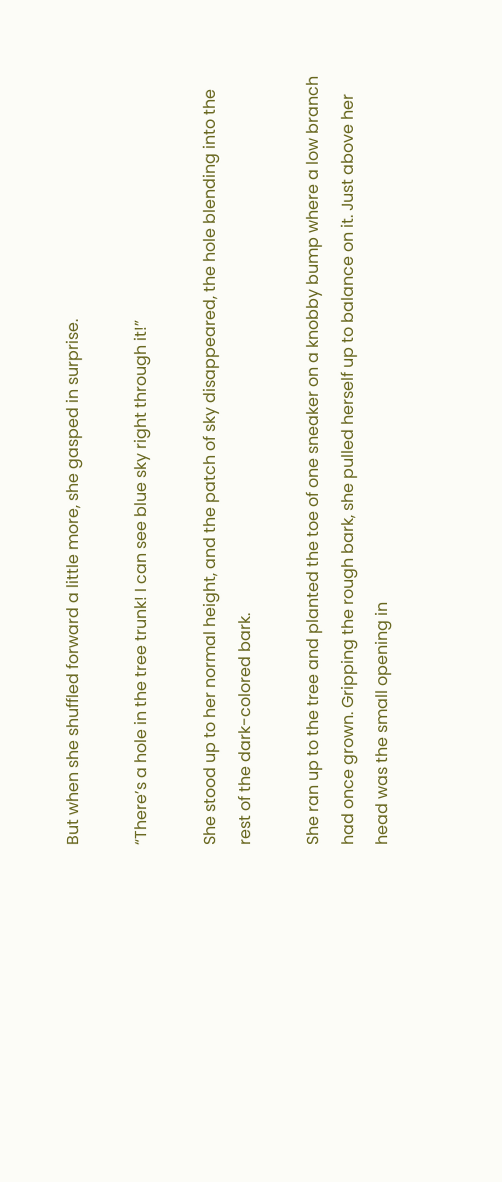But when she shuffled forward a little more, she gasped in surprise.

“There’s a hole in the tree trunk! I can see blue sky right through it!”

She stood up to her normal height, and the patch of sky disappeared, the hole blending into the rest of the dark-colored bark.

She ran up to the tree and planted the toe of one sneaker on a knobby bump where a low branch had once grown. Gripping the rough bark, she pulled herself up to balance on it. Just above her head was the small opening in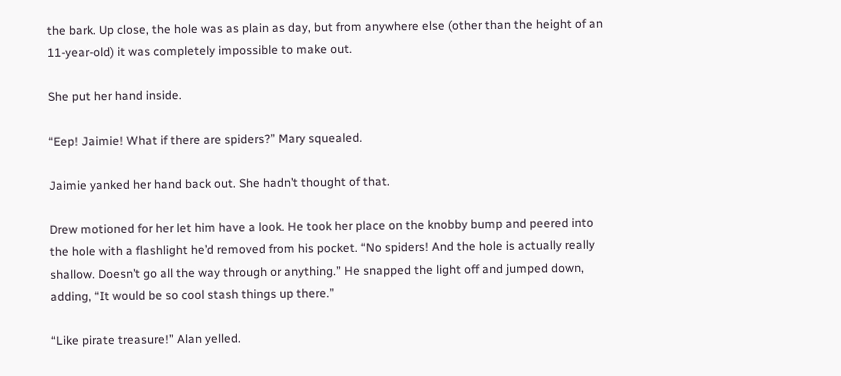the bark. Up close, the hole was as plain as day, but from anywhere else (other than the height of an 11-year-old) it was completely impossible to make out.

She put her hand inside.

“Eep! Jaimie! What if there are spiders?” Mary squealed.

Jaimie yanked her hand back out. She hadn’t thought of that.

Drew motioned for her let him have a look. He took her place on the knobby bump and peered into the hole with a flashlight he’d removed from his pocket. “No spiders! And the hole is actually really shallow. Doesn’t go all the way through or anything.” He snapped the light off and jumped down, adding, “It would be so cool stash things up there.”

“Like pirate treasure!” Alan yelled.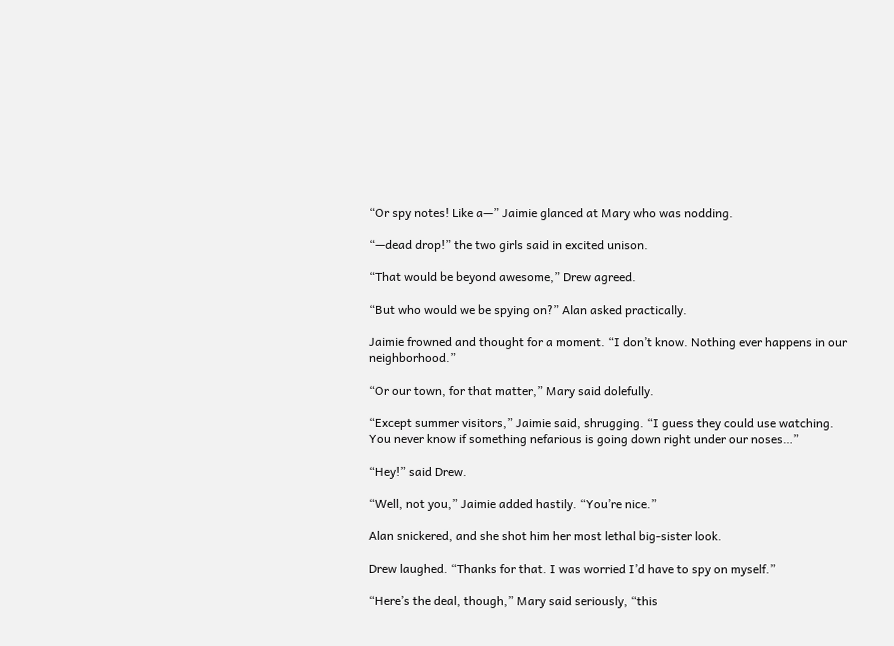“Or spy notes! Like a—” Jaimie glanced at Mary who was nodding.

“—dead drop!” the two girls said in excited unison.

“That would be beyond awesome,” Drew agreed.

“But who would we be spying on?” Alan asked practically.

Jaimie frowned and thought for a moment. “I don’t know. Nothing ever happens in our neighborhood.”

“Or our town, for that matter,” Mary said dolefully.

“Except summer visitors,” Jaimie said, shrugging. “I guess they could use watching. You never know if something nefarious is going down right under our noses…”

“Hey!” said Drew.

“Well, not you,” Jaimie added hastily. “You’re nice.”

Alan snickered, and she shot him her most lethal big-sister look.

Drew laughed. “Thanks for that. I was worried I’d have to spy on myself.”

“Here’s the deal, though,” Mary said seriously, “this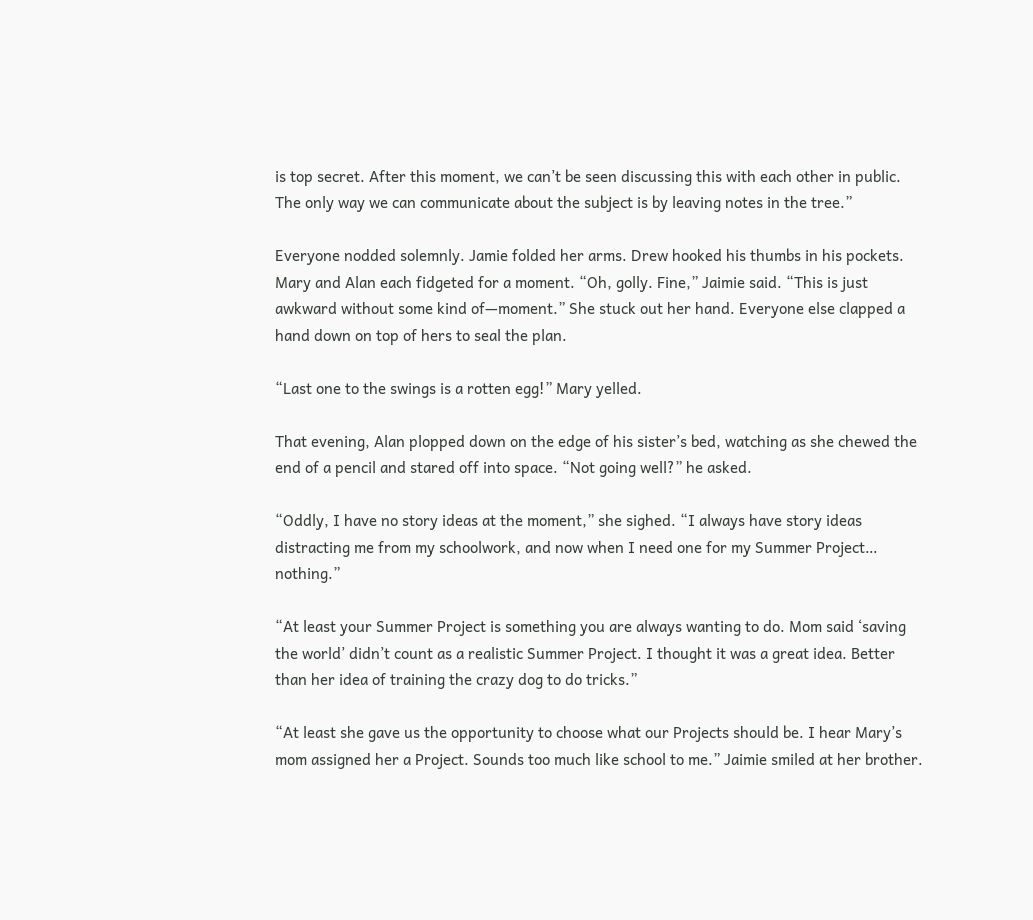is top secret. After this moment, we can’t be seen discussing this with each other in public. The only way we can communicate about the subject is by leaving notes in the tree.”

Everyone nodded solemnly. Jamie folded her arms. Drew hooked his thumbs in his pockets. Mary and Alan each fidgeted for a moment. “Oh, golly. Fine,” Jaimie said. “This is just awkward without some kind of—moment.” She stuck out her hand. Everyone else clapped a hand down on top of hers to seal the plan.

“Last one to the swings is a rotten egg!” Mary yelled.

That evening, Alan plopped down on the edge of his sister’s bed, watching as she chewed the end of a pencil and stared off into space. “Not going well?” he asked.

“Oddly, I have no story ideas at the moment,” she sighed. “I always have story ideas distracting me from my schoolwork, and now when I need one for my Summer Project… nothing.”

“At least your Summer Project is something you are always wanting to do. Mom said ‘saving the world’ didn’t count as a realistic Summer Project. I thought it was a great idea. Better than her idea of training the crazy dog to do tricks.”

“At least she gave us the opportunity to choose what our Projects should be. I hear Mary’s mom assigned her a Project. Sounds too much like school to me.” Jaimie smiled at her brother.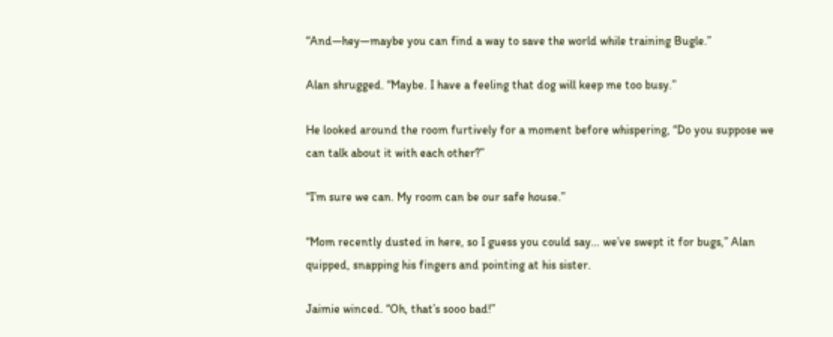“And—hey—maybe you can find a way to save the world while training Bugle.”

Alan shrugged. “Maybe. I have a feeling that dog will keep me too busy.”

He looked around the room furtively for a moment before whispering, “Do you suppose we can talk about it with each other?”

“I’m sure we can. My room can be our safe house.”

“Mom recently dusted in here, so I guess you could say… we’ve swept it for bugs,” Alan quipped, snapping his fingers and pointing at his sister.

Jaimie winced. “Oh, that’s sooo bad!”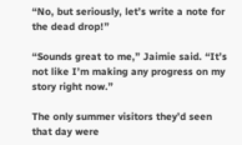“No, but seriously, let’s write a note for the dead drop!”

“Sounds great to me,” Jaimie said. “It’s not like I’m making any progress on my story right now.”

The only summer visitors they’d seen that day were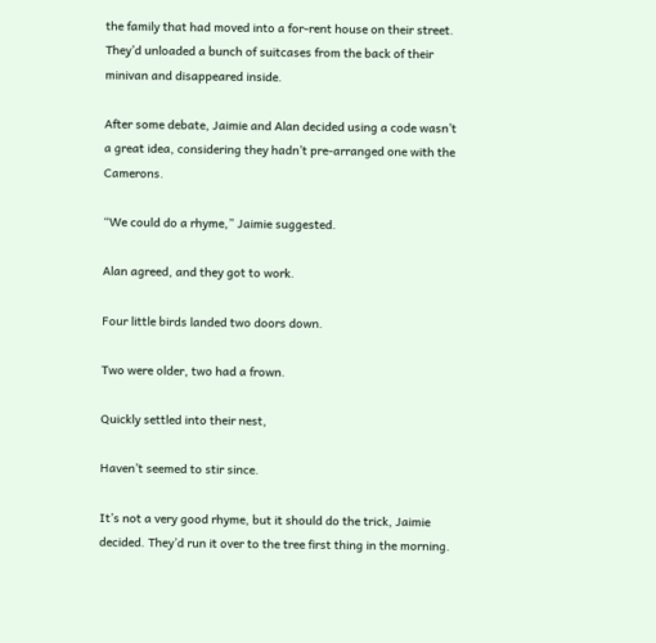the family that had moved into a for-rent house on their street. They’d unloaded a bunch of suitcases from the back of their minivan and disappeared inside.

After some debate, Jaimie and Alan decided using a code wasn’t a great idea, considering they hadn’t pre-arranged one with the Camerons.

“We could do a rhyme,” Jaimie suggested.

Alan agreed, and they got to work.

Four little birds landed two doors down.

Two were older, two had a frown.

Quickly settled into their nest,

Haven’t seemed to stir since.

It’s not a very good rhyme, but it should do the trick, Jaimie decided. They’d run it over to the tree first thing in the morning.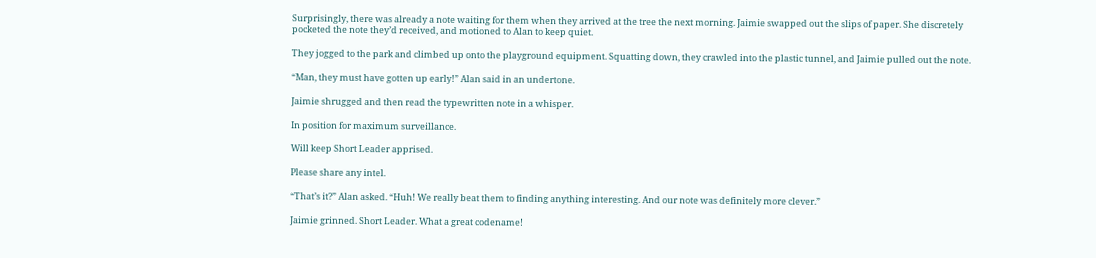Surprisingly, there was already a note waiting for them when they arrived at the tree the next morning. Jaimie swapped out the slips of paper. She discretely pocketed the note they’d received, and motioned to Alan to keep quiet.

They jogged to the park and climbed up onto the playground equipment. Squatting down, they crawled into the plastic tunnel, and Jaimie pulled out the note.

“Man, they must have gotten up early!” Alan said in an undertone.

Jaimie shrugged and then read the typewritten note in a whisper.

In position for maximum surveillance.

Will keep Short Leader apprised.

Please share any intel.

“That’s it?” Alan asked. “Huh! We really beat them to finding anything interesting. And our note was definitely more clever.”

Jaimie grinned. Short Leader. What a great codename!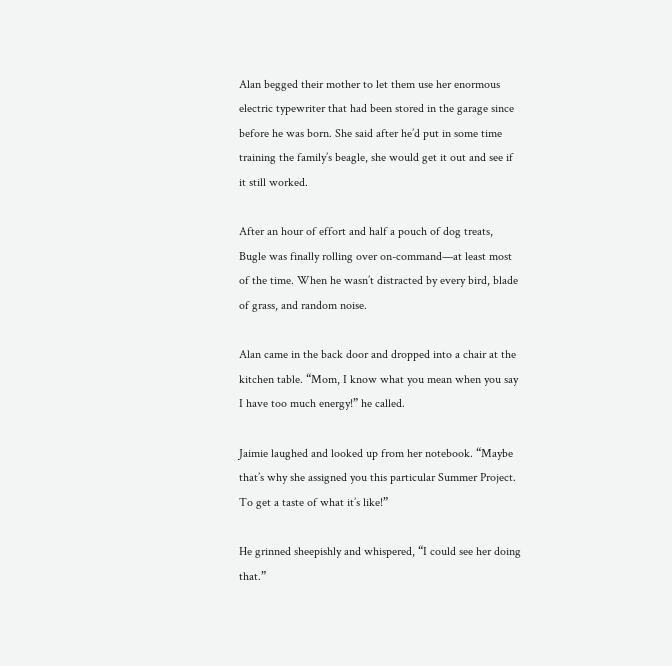Alan begged their mother to let them use her enormous electric typewriter that had been stored in the garage since before he was born. She said after he’d put in some time training the family’s beagle, she would get it out and see if it still worked.

After an hour of effort and half a pouch of dog treats, Bugle was finally rolling over on-command—at least most of the time. When he wasn’t distracted by every bird, blade of grass, and random noise.

Alan came in the back door and dropped into a chair at the kitchen table. “Mom, I know what you mean when you say I have too much energy!” he called.

Jaimie laughed and looked up from her notebook. “Maybe that’s why she assigned you this particular Summer Project. To get a taste of what it’s like!”

He grinned sheepishly and whispered, “I could see her doing that.”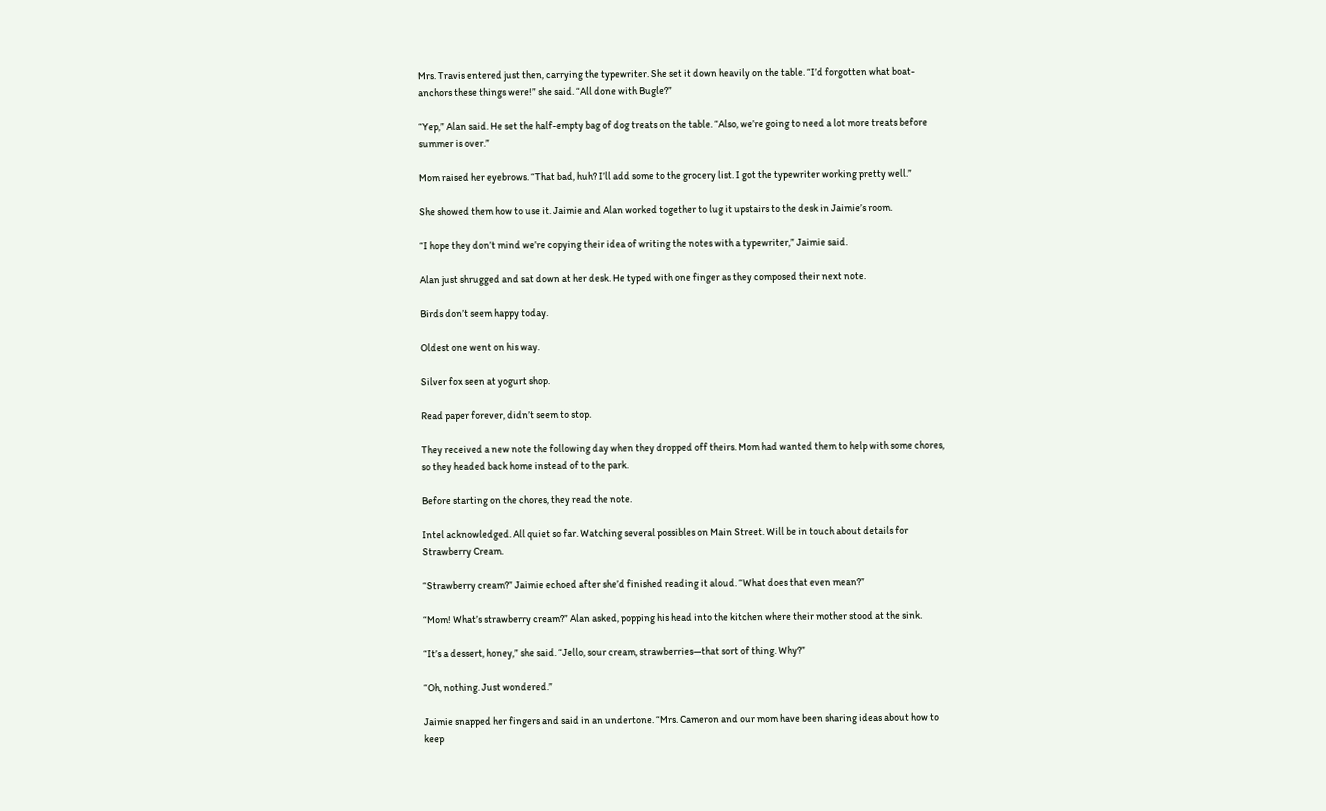Mrs. Travis entered just then, carrying the typewriter. She set it down heavily on the table. “I’d forgotten what boat-anchors these things were!” she said. “All done with Bugle?”

“Yep,” Alan said. He set the half-empty bag of dog treats on the table. “Also, we’re going to need a lot more treats before summer is over.”

Mom raised her eyebrows. “That bad, huh? I’ll add some to the grocery list. I got the typewriter working pretty well.”

She showed them how to use it. Jaimie and Alan worked together to lug it upstairs to the desk in Jaimie’s room.

“I hope they don’t mind we’re copying their idea of writing the notes with a typewriter,” Jaimie said.

Alan just shrugged and sat down at her desk. He typed with one finger as they composed their next note.

Birds don’t seem happy today.

Oldest one went on his way.

Silver fox seen at yogurt shop.

Read paper forever, didn’t seem to stop.

They received a new note the following day when they dropped off theirs. Mom had wanted them to help with some chores, so they headed back home instead of to the park.

Before starting on the chores, they read the note.

Intel acknowledged. All quiet so far. Watching several possibles on Main Street. Will be in touch about details for Strawberry Cream.

“Strawberry cream?” Jaimie echoed after she’d finished reading it aloud. “What does that even mean?”

“Mom! What’s strawberry cream?” Alan asked, popping his head into the kitchen where their mother stood at the sink.

“It’s a dessert, honey,” she said. “Jello, sour cream, strawberries—that sort of thing. Why?”

“Oh, nothing. Just wondered.”

Jaimie snapped her fingers and said in an undertone. “Mrs. Cameron and our mom have been sharing ideas about how to keep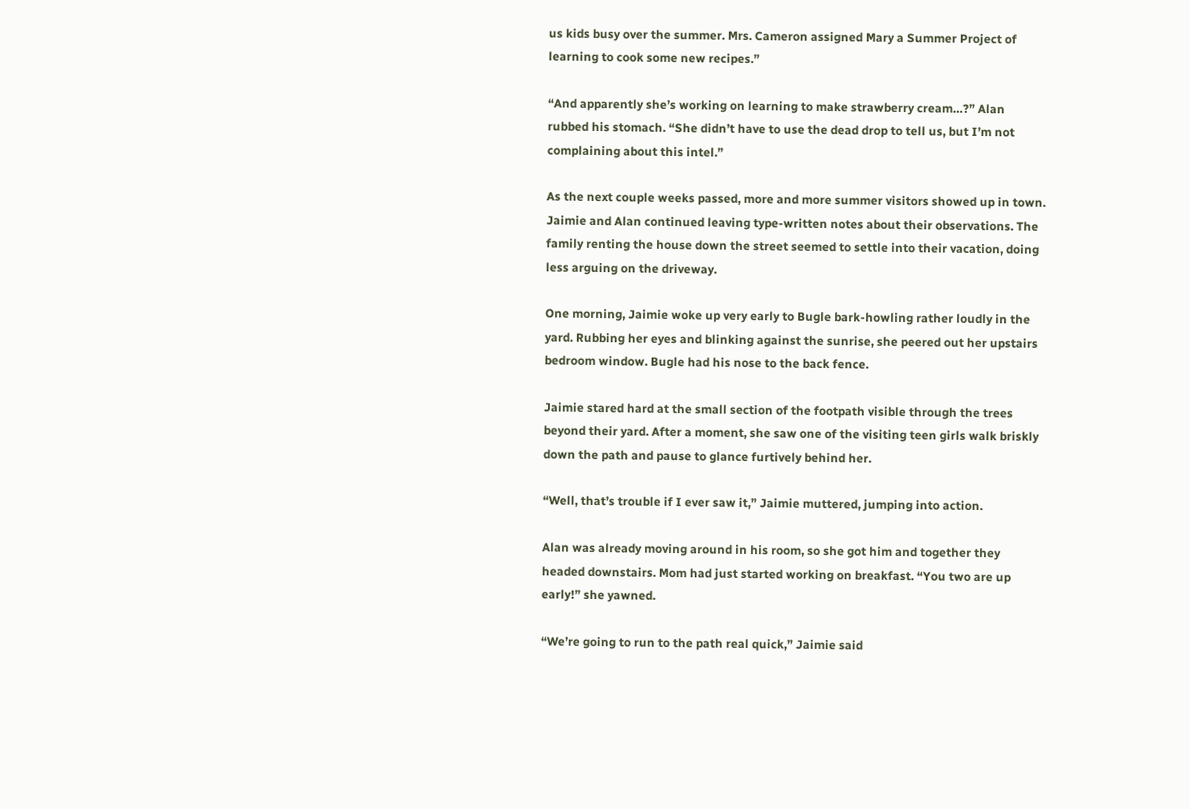us kids busy over the summer. Mrs. Cameron assigned Mary a Summer Project of learning to cook some new recipes.”

“And apparently she’s working on learning to make strawberry cream…?” Alan rubbed his stomach. “She didn’t have to use the dead drop to tell us, but I’m not complaining about this intel.”

As the next couple weeks passed, more and more summer visitors showed up in town. Jaimie and Alan continued leaving type-written notes about their observations. The family renting the house down the street seemed to settle into their vacation, doing less arguing on the driveway.

One morning, Jaimie woke up very early to Bugle bark-howling rather loudly in the yard. Rubbing her eyes and blinking against the sunrise, she peered out her upstairs bedroom window. Bugle had his nose to the back fence.

Jaimie stared hard at the small section of the footpath visible through the trees beyond their yard. After a moment, she saw one of the visiting teen girls walk briskly down the path and pause to glance furtively behind her.

“Well, that’s trouble if I ever saw it,” Jaimie muttered, jumping into action.

Alan was already moving around in his room, so she got him and together they headed downstairs. Mom had just started working on breakfast. “You two are up early!” she yawned.

“We’re going to run to the path real quick,” Jaimie said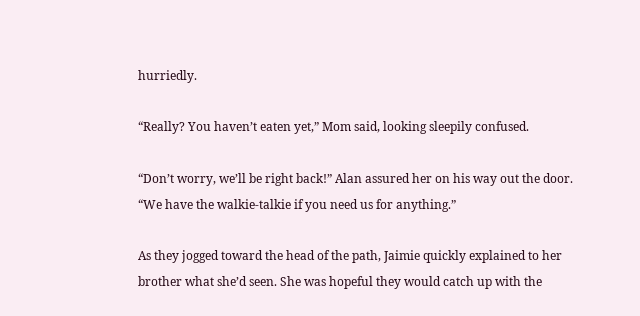hurriedly.

“Really? You haven’t eaten yet,” Mom said, looking sleepily confused.

“Don’t worry, we’ll be right back!” Alan assured her on his way out the door. “We have the walkie-talkie if you need us for anything.”

As they jogged toward the head of the path, Jaimie quickly explained to her brother what she’d seen. She was hopeful they would catch up with the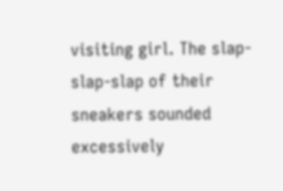visiting girl. The slap-slap-slap of their sneakers sounded excessively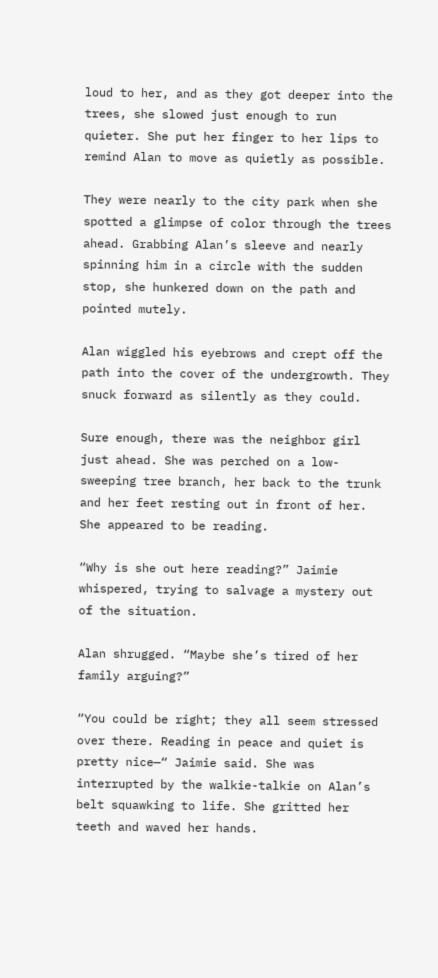loud to her, and as they got deeper into the trees, she slowed just enough to run quieter. She put her finger to her lips to remind Alan to move as quietly as possible.

They were nearly to the city park when she spotted a glimpse of color through the trees ahead. Grabbing Alan’s sleeve and nearly spinning him in a circle with the sudden stop, she hunkered down on the path and pointed mutely.

Alan wiggled his eyebrows and crept off the path into the cover of the undergrowth. They snuck forward as silently as they could.

Sure enough, there was the neighbor girl just ahead. She was perched on a low-sweeping tree branch, her back to the trunk and her feet resting out in front of her. She appeared to be reading.

“Why is she out here reading?” Jaimie whispered, trying to salvage a mystery out of the situation.

Alan shrugged. “Maybe she’s tired of her family arguing?”

“You could be right; they all seem stressed over there. Reading in peace and quiet is pretty nice—“ Jaimie said. She was interrupted by the walkie-talkie on Alan’s belt squawking to life. She gritted her teeth and waved her hands.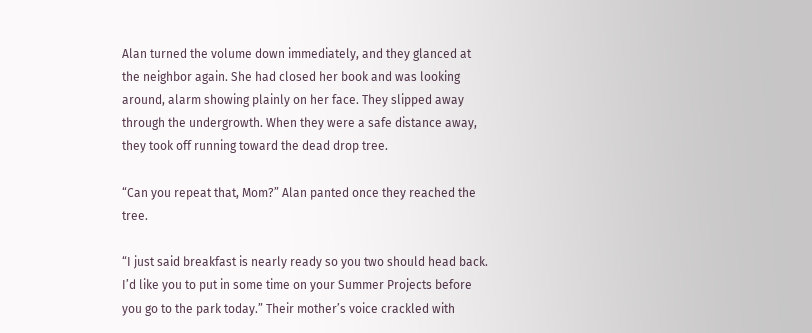Alan turned the volume down immediately, and they glanced at the neighbor again. She had closed her book and was looking around, alarm showing plainly on her face. They slipped away through the undergrowth. When they were a safe distance away, they took off running toward the dead drop tree.

“Can you repeat that, Mom?” Alan panted once they reached the tree.

“I just said breakfast is nearly ready so you two should head back. I’d like you to put in some time on your Summer Projects before you go to the park today.” Their mother’s voice crackled with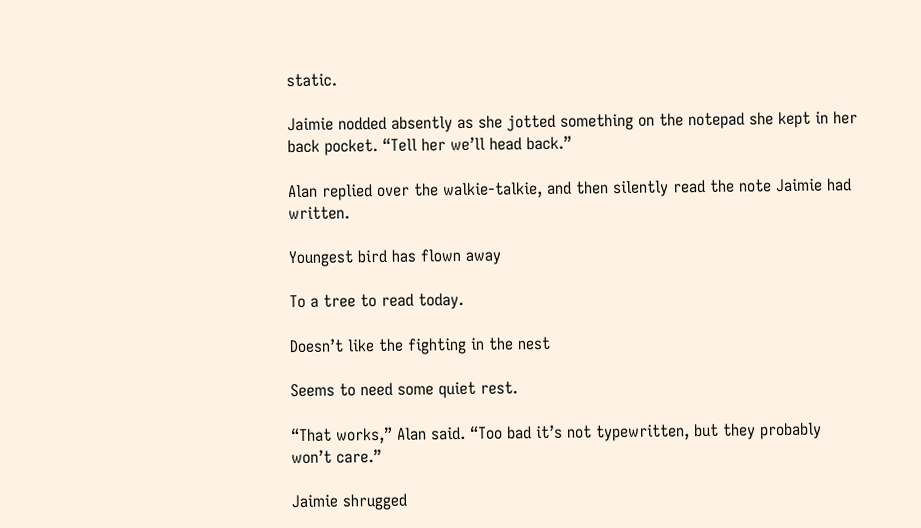static.

Jaimie nodded absently as she jotted something on the notepad she kept in her back pocket. “Tell her we’ll head back.”

Alan replied over the walkie-talkie, and then silently read the note Jaimie had written.

Youngest bird has flown away

To a tree to read today.

Doesn’t like the fighting in the nest

Seems to need some quiet rest.

“That works,” Alan said. “Too bad it’s not typewritten, but they probably won’t care.”

Jaimie shrugged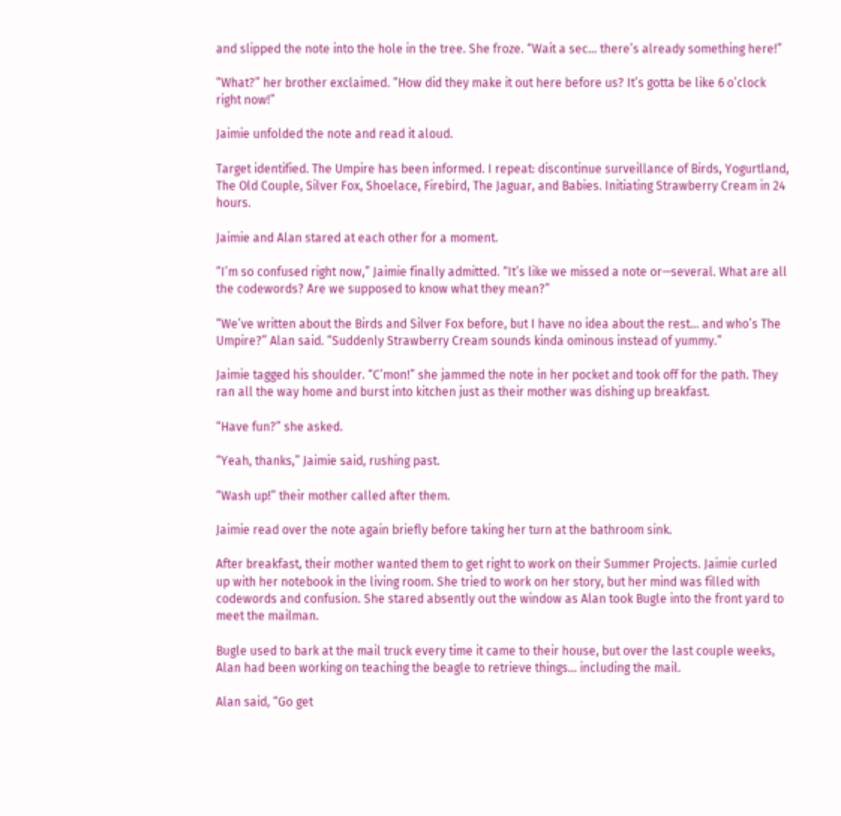and slipped the note into the hole in the tree. She froze. “Wait a sec… there’s already something here!”

“What?” her brother exclaimed. “How did they make it out here before us? It’s gotta be like 6 o’clock right now!”

Jaimie unfolded the note and read it aloud.

Target identified. The Umpire has been informed. I repeat: discontinue surveillance of Birds, Yogurtland, The Old Couple, Silver Fox, Shoelace, Firebird, The Jaguar, and Babies. Initiating Strawberry Cream in 24 hours.

Jaimie and Alan stared at each other for a moment.

“I’m so confused right now,” Jaimie finally admitted. “It’s like we missed a note or—several. What are all the codewords? Are we supposed to know what they mean?”

“We’ve written about the Birds and Silver Fox before, but I have no idea about the rest… and who’s The Umpire?” Alan said. “Suddenly Strawberry Cream sounds kinda ominous instead of yummy.”

Jaimie tagged his shoulder. “C’mon!” she jammed the note in her pocket and took off for the path. They ran all the way home and burst into kitchen just as their mother was dishing up breakfast.

“Have fun?” she asked.

“Yeah, thanks,” Jaimie said, rushing past.

“Wash up!” their mother called after them.

Jaimie read over the note again briefly before taking her turn at the bathroom sink.

After breakfast, their mother wanted them to get right to work on their Summer Projects. Jaimie curled up with her notebook in the living room. She tried to work on her story, but her mind was filled with codewords and confusion. She stared absently out the window as Alan took Bugle into the front yard to meet the mailman.

Bugle used to bark at the mail truck every time it came to their house, but over the last couple weeks, Alan had been working on teaching the beagle to retrieve things… including the mail.

Alan said, “Go get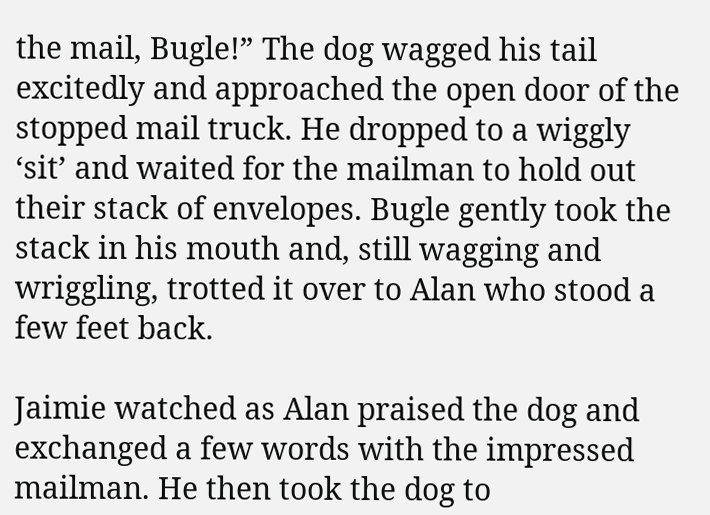the mail, Bugle!” The dog wagged his tail excitedly and approached the open door of the stopped mail truck. He dropped to a wiggly ‘sit’ and waited for the mailman to hold out their stack of envelopes. Bugle gently took the stack in his mouth and, still wagging and wriggling, trotted it over to Alan who stood a few feet back.

Jaimie watched as Alan praised the dog and exchanged a few words with the impressed mailman. He then took the dog to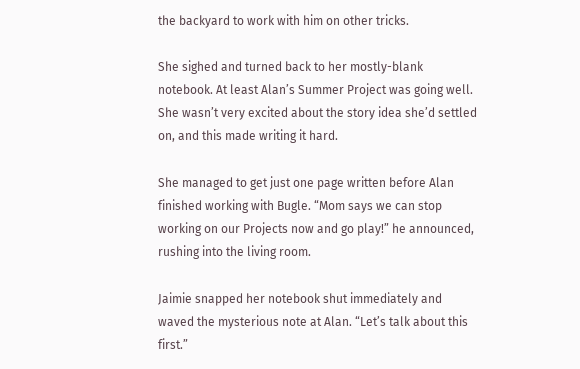the backyard to work with him on other tricks.

She sighed and turned back to her mostly-blank notebook. At least Alan’s Summer Project was going well. She wasn’t very excited about the story idea she’d settled on, and this made writing it hard.

She managed to get just one page written before Alan finished working with Bugle. “Mom says we can stop working on our Projects now and go play!” he announced, rushing into the living room.

Jaimie snapped her notebook shut immediately and waved the mysterious note at Alan. “Let’s talk about this first.”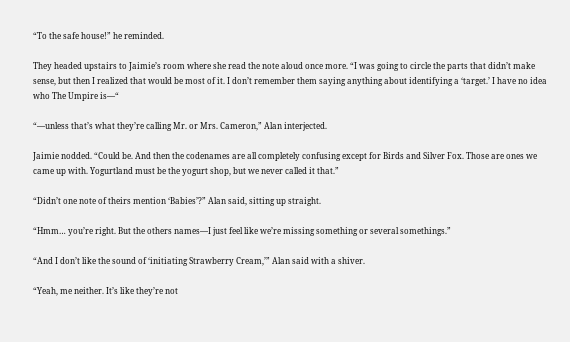“To the safe house!” he reminded.

They headed upstairs to Jaimie’s room where she read the note aloud once more. “I was going to circle the parts that didn’t make sense, but then I realized that would be most of it. I don’t remember them saying anything about identifying a ‘target.’ I have no idea who The Umpire is—“

“—unless that’s what they’re calling Mr. or Mrs. Cameron,” Alan interjected.

Jaimie nodded. “Could be. And then the codenames are all completely confusing except for Birds and Silver Fox. Those are ones we came up with. Yogurtland must be the yogurt shop, but we never called it that.”

“Didn’t one note of theirs mention ‘Babies’?” Alan said, sitting up straight.

“Hmm… you’re right. But the others names—I just feel like we’re missing something or several somethings.”

“And I don’t like the sound of ‘initiating Strawberry Cream,’” Alan said with a shiver.

“Yeah, me neither. It’s like they’re not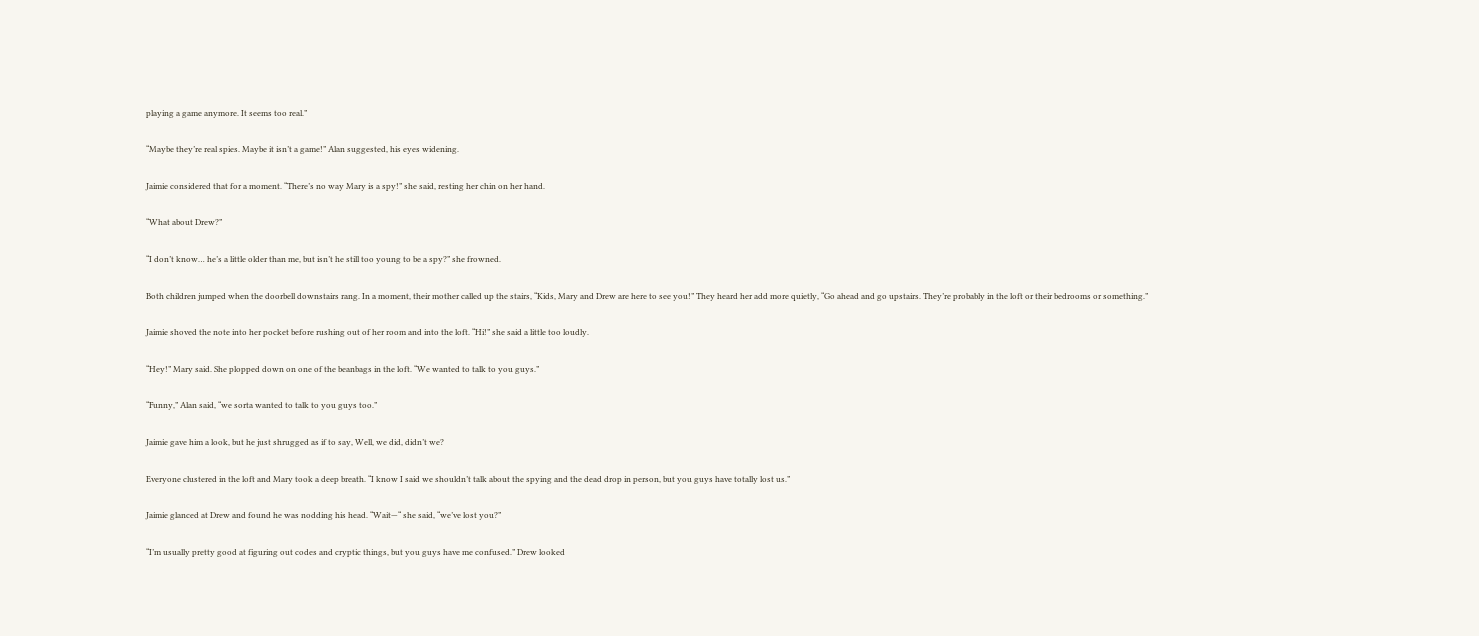playing a game anymore. It seems too real.”

“Maybe they’re real spies. Maybe it isn’t a game!” Alan suggested, his eyes widening.

Jaimie considered that for a moment. “There’s no way Mary is a spy!” she said, resting her chin on her hand.

“What about Drew?”

“I don’t know… he’s a little older than me, but isn’t he still too young to be a spy?” she frowned.

Both children jumped when the doorbell downstairs rang. In a moment, their mother called up the stairs, “Kids, Mary and Drew are here to see you!” They heard her add more quietly, “Go ahead and go upstairs. They’re probably in the loft or their bedrooms or something.”

Jaimie shoved the note into her pocket before rushing out of her room and into the loft. “Hi!” she said a little too loudly.

“Hey!” Mary said. She plopped down on one of the beanbags in the loft. “We wanted to talk to you guys.”

“Funny,” Alan said, “we sorta wanted to talk to you guys too.”

Jaimie gave him a look, but he just shrugged as if to say, Well, we did, didn’t we?

Everyone clustered in the loft and Mary took a deep breath. “I know I said we shouldn’t talk about the spying and the dead drop in person, but you guys have totally lost us.”

Jaimie glanced at Drew and found he was nodding his head. “Wait—“ she said, “we’ve lost you?”

“I’m usually pretty good at figuring out codes and cryptic things, but you guys have me confused.” Drew looked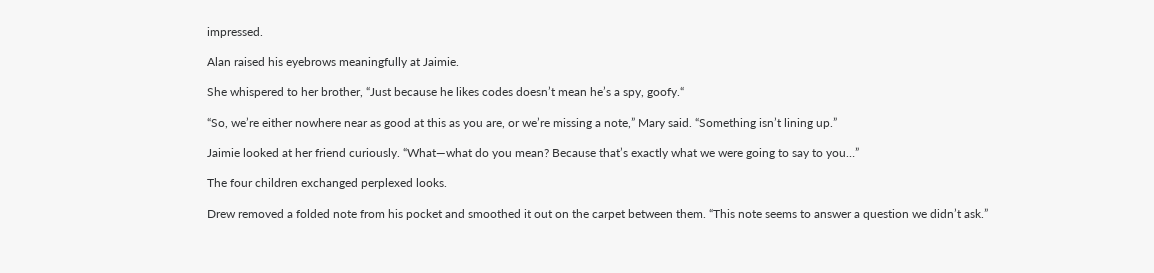impressed.

Alan raised his eyebrows meaningfully at Jaimie.

She whispered to her brother, “Just because he likes codes doesn’t mean he’s a spy, goofy.“

“So, we’re either nowhere near as good at this as you are, or we’re missing a note,” Mary said. “Something isn’t lining up.”

Jaimie looked at her friend curiously. “What—what do you mean? Because that’s exactly what we were going to say to you…”

The four children exchanged perplexed looks.

Drew removed a folded note from his pocket and smoothed it out on the carpet between them. “This note seems to answer a question we didn’t ask.”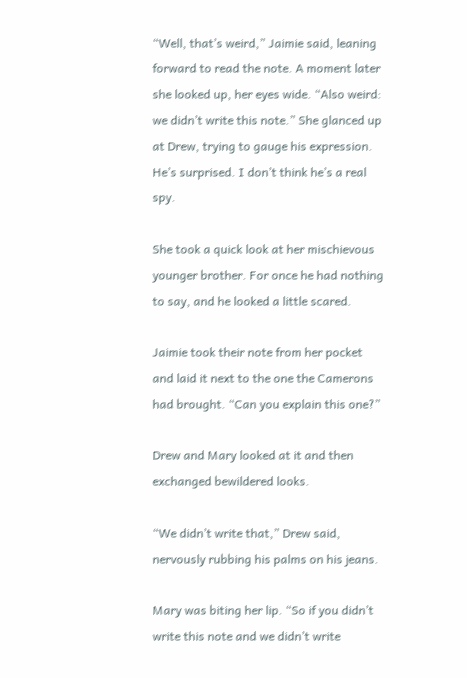“Well, that’s weird,” Jaimie said, leaning forward to read the note. A moment later she looked up, her eyes wide. “Also weird: we didn’t write this note.” She glanced up at Drew, trying to gauge his expression. He’s surprised. I don’t think he’s a real spy.

She took a quick look at her mischievous younger brother. For once he had nothing to say, and he looked a little scared.

Jaimie took their note from her pocket and laid it next to the one the Camerons had brought. “Can you explain this one?”

Drew and Mary looked at it and then exchanged bewildered looks.

“We didn’t write that,” Drew said, nervously rubbing his palms on his jeans.

Mary was biting her lip. “So if you didn’t write this note and we didn’t write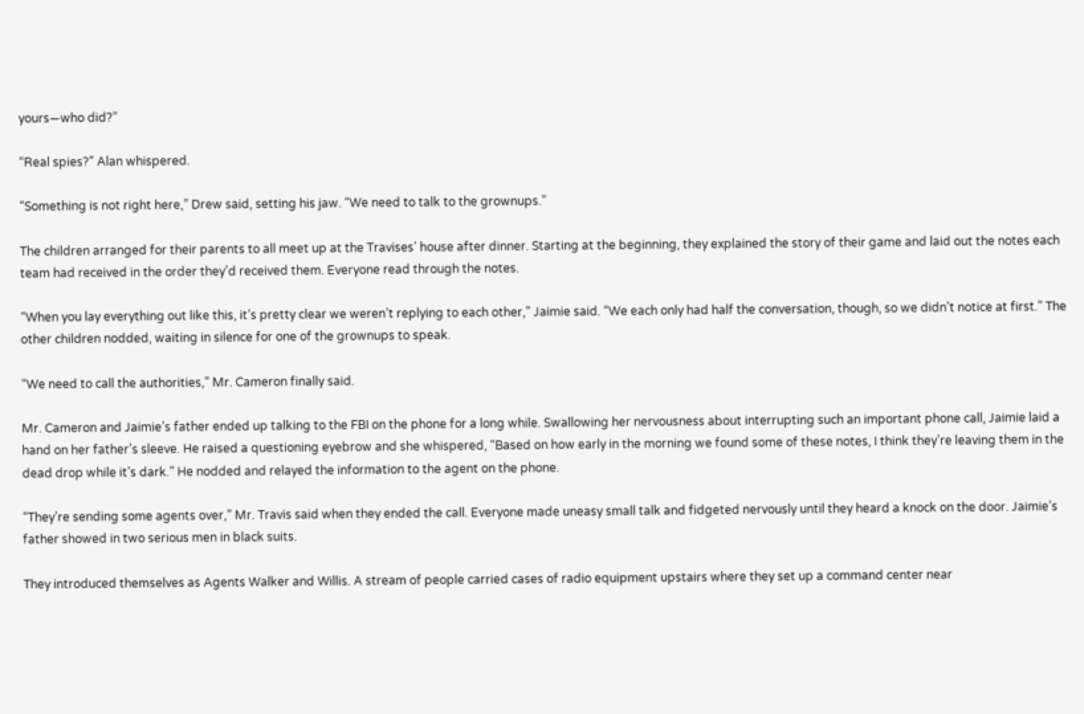yours—who did?”

“Real spies?” Alan whispered.

“Something is not right here,” Drew said, setting his jaw. “We need to talk to the grownups.”

The children arranged for their parents to all meet up at the Travises’ house after dinner. Starting at the beginning, they explained the story of their game and laid out the notes each team had received in the order they’d received them. Everyone read through the notes.

“When you lay everything out like this, it’s pretty clear we weren’t replying to each other,” Jaimie said. “We each only had half the conversation, though, so we didn’t notice at first.” The other children nodded, waiting in silence for one of the grownups to speak.

“We need to call the authorities,” Mr. Cameron finally said.

Mr. Cameron and Jaimie’s father ended up talking to the FBI on the phone for a long while. Swallowing her nervousness about interrupting such an important phone call, Jaimie laid a hand on her father’s sleeve. He raised a questioning eyebrow and she whispered, “Based on how early in the morning we found some of these notes, I think they’re leaving them in the dead drop while it’s dark.” He nodded and relayed the information to the agent on the phone.

“They’re sending some agents over,” Mr. Travis said when they ended the call. Everyone made uneasy small talk and fidgeted nervously until they heard a knock on the door. Jaimie’s father showed in two serious men in black suits.

They introduced themselves as Agents Walker and Willis. A stream of people carried cases of radio equipment upstairs where they set up a command center near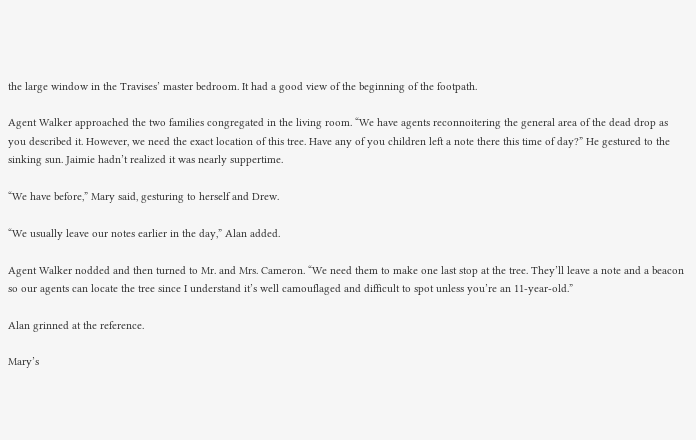the large window in the Travises’ master bedroom. It had a good view of the beginning of the footpath.

Agent Walker approached the two families congregated in the living room. “We have agents reconnoitering the general area of the dead drop as you described it. However, we need the exact location of this tree. Have any of you children left a note there this time of day?” He gestured to the sinking sun. Jaimie hadn’t realized it was nearly suppertime.

“We have before,” Mary said, gesturing to herself and Drew.

“We usually leave our notes earlier in the day,” Alan added.

Agent Walker nodded and then turned to Mr. and Mrs. Cameron. “We need them to make one last stop at the tree. They’ll leave a note and a beacon so our agents can locate the tree since I understand it’s well camouflaged and difficult to spot unless you’re an 11-year-old.”

Alan grinned at the reference.

Mary’s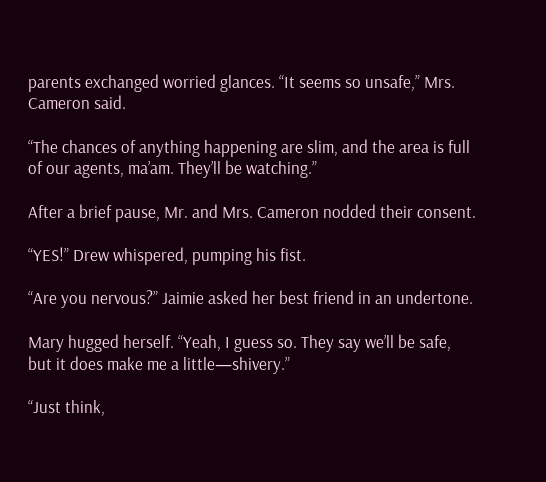parents exchanged worried glances. “It seems so unsafe,” Mrs. Cameron said.

“The chances of anything happening are slim, and the area is full of our agents, ma’am. They’ll be watching.”

After a brief pause, Mr. and Mrs. Cameron nodded their consent.

“YES!” Drew whispered, pumping his fist.

“Are you nervous?” Jaimie asked her best friend in an undertone.

Mary hugged herself. “Yeah, I guess so. They say we’ll be safe, but it does make me a little—shivery.”

“Just think,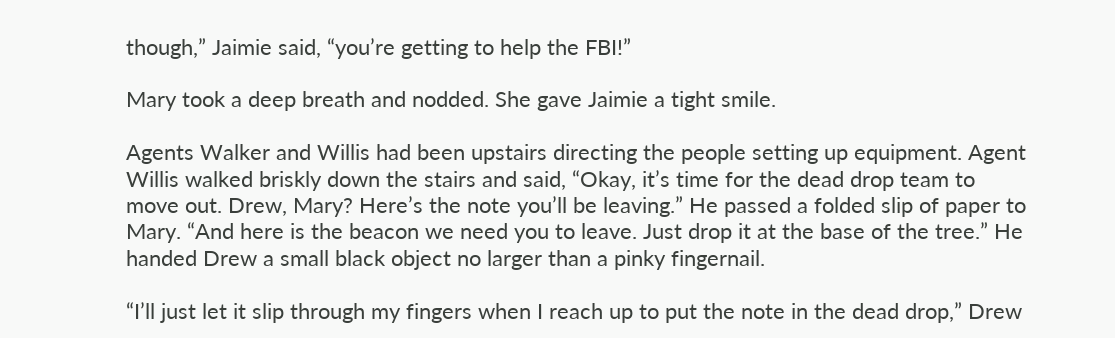though,” Jaimie said, “you’re getting to help the FBI!”

Mary took a deep breath and nodded. She gave Jaimie a tight smile.

Agents Walker and Willis had been upstairs directing the people setting up equipment. Agent Willis walked briskly down the stairs and said, “Okay, it’s time for the dead drop team to move out. Drew, Mary? Here’s the note you’ll be leaving.” He passed a folded slip of paper to Mary. “And here is the beacon we need you to leave. Just drop it at the base of the tree.” He handed Drew a small black object no larger than a pinky fingernail.

“I’ll just let it slip through my fingers when I reach up to put the note in the dead drop,” Drew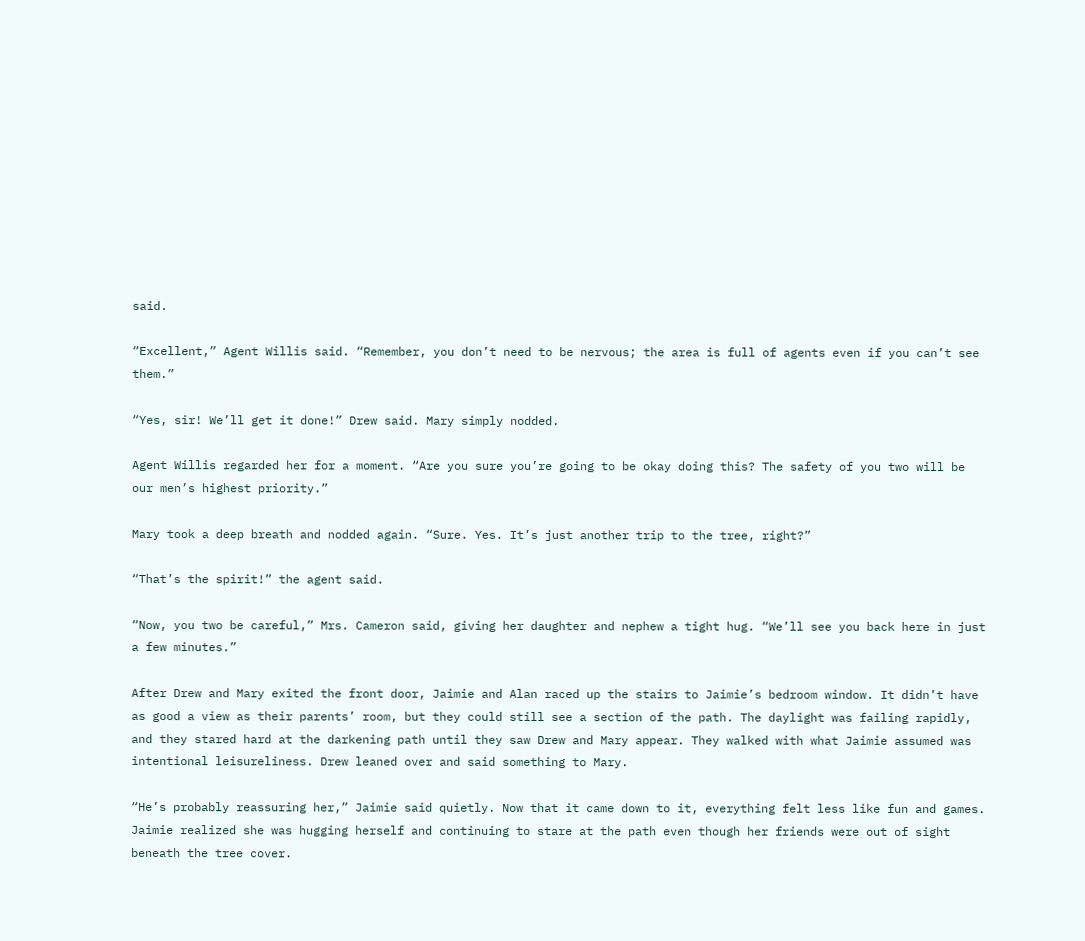said.

“Excellent,” Agent Willis said. “Remember, you don’t need to be nervous; the area is full of agents even if you can’t see them.”

“Yes, sir! We’ll get it done!” Drew said. Mary simply nodded.

Agent Willis regarded her for a moment. “Are you sure you’re going to be okay doing this? The safety of you two will be our men’s highest priority.”

Mary took a deep breath and nodded again. “Sure. Yes. It’s just another trip to the tree, right?”

“That’s the spirit!” the agent said.

“Now, you two be careful,” Mrs. Cameron said, giving her daughter and nephew a tight hug. “We’ll see you back here in just a few minutes.”

After Drew and Mary exited the front door, Jaimie and Alan raced up the stairs to Jaimie’s bedroom window. It didn’t have as good a view as their parents’ room, but they could still see a section of the path. The daylight was failing rapidly, and they stared hard at the darkening path until they saw Drew and Mary appear. They walked with what Jaimie assumed was intentional leisureliness. Drew leaned over and said something to Mary.

“He’s probably reassuring her,” Jaimie said quietly. Now that it came down to it, everything felt less like fun and games. Jaimie realized she was hugging herself and continuing to stare at the path even though her friends were out of sight beneath the tree cover.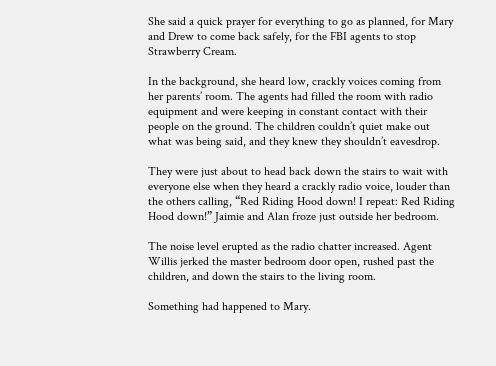She said a quick prayer for everything to go as planned, for Mary and Drew to come back safely, for the FBI agents to stop Strawberry Cream.

In the background, she heard low, crackly voices coming from her parents’ room. The agents had filled the room with radio equipment and were keeping in constant contact with their people on the ground. The children couldn’t quiet make out what was being said, and they knew they shouldn’t eavesdrop.

They were just about to head back down the stairs to wait with everyone else when they heard a crackly radio voice, louder than the others calling, “Red Riding Hood down! I repeat: Red Riding Hood down!” Jaimie and Alan froze just outside her bedroom.

The noise level erupted as the radio chatter increased. Agent Willis jerked the master bedroom door open, rushed past the children, and down the stairs to the living room.

Something had happened to Mary.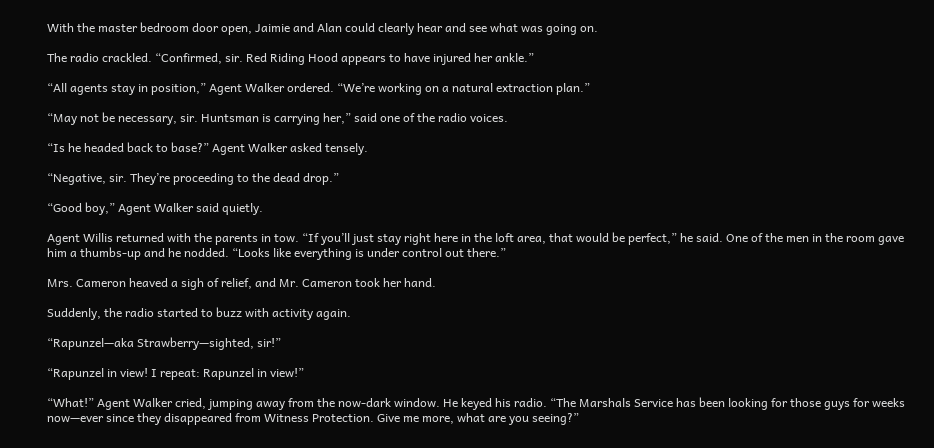With the master bedroom door open, Jaimie and Alan could clearly hear and see what was going on.

The radio crackled. “Confirmed, sir. Red Riding Hood appears to have injured her ankle.”

“All agents stay in position,” Agent Walker ordered. “We’re working on a natural extraction plan.”

“May not be necessary, sir. Huntsman is carrying her,” said one of the radio voices.

“Is he headed back to base?” Agent Walker asked tensely.

“Negative, sir. They’re proceeding to the dead drop.”

“Good boy,” Agent Walker said quietly.

Agent Willis returned with the parents in tow. “If you’ll just stay right here in the loft area, that would be perfect,” he said. One of the men in the room gave him a thumbs-up and he nodded. “Looks like everything is under control out there.”

Mrs. Cameron heaved a sigh of relief, and Mr. Cameron took her hand.

Suddenly, the radio started to buzz with activity again.

“Rapunzel—aka Strawberry—sighted, sir!”

“Rapunzel in view! I repeat: Rapunzel in view!”

“What!” Agent Walker cried, jumping away from the now-dark window. He keyed his radio. “The Marshals Service has been looking for those guys for weeks now—ever since they disappeared from Witness Protection. Give me more, what are you seeing?”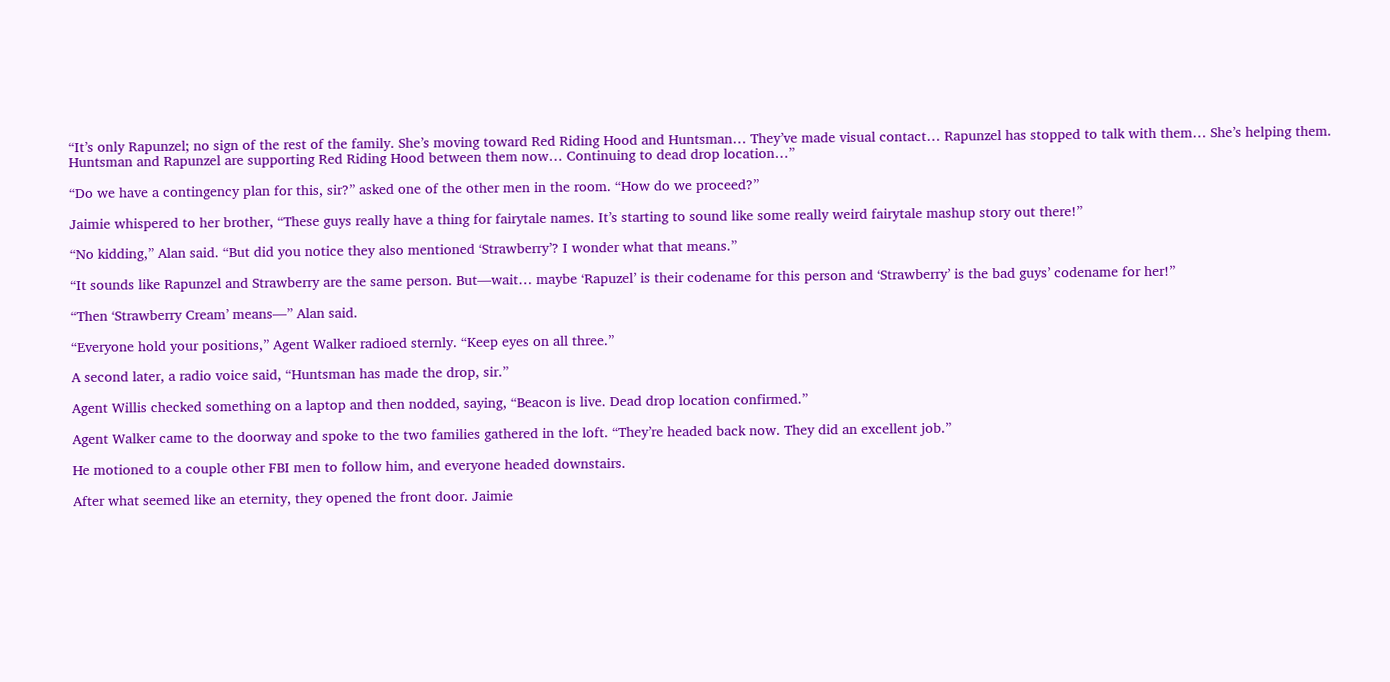“It’s only Rapunzel; no sign of the rest of the family. She’s moving toward Red Riding Hood and Huntsman… They’ve made visual contact… Rapunzel has stopped to talk with them… She’s helping them. Huntsman and Rapunzel are supporting Red Riding Hood between them now… Continuing to dead drop location…”

“Do we have a contingency plan for this, sir?” asked one of the other men in the room. “How do we proceed?”

Jaimie whispered to her brother, “These guys really have a thing for fairytale names. It’s starting to sound like some really weird fairytale mashup story out there!”

“No kidding,” Alan said. “But did you notice they also mentioned ‘Strawberry’? I wonder what that means.”

“It sounds like Rapunzel and Strawberry are the same person. But—wait… maybe ‘Rapuzel’ is their codename for this person and ‘Strawberry’ is the bad guys’ codename for her!”

“Then ‘Strawberry Cream’ means—” Alan said.

“Everyone hold your positions,” Agent Walker radioed sternly. “Keep eyes on all three.”

A second later, a radio voice said, “Huntsman has made the drop, sir.”

Agent Willis checked something on a laptop and then nodded, saying, “Beacon is live. Dead drop location confirmed.”

Agent Walker came to the doorway and spoke to the two families gathered in the loft. “They’re headed back now. They did an excellent job.”

He motioned to a couple other FBI men to follow him, and everyone headed downstairs.

After what seemed like an eternity, they opened the front door. Jaimie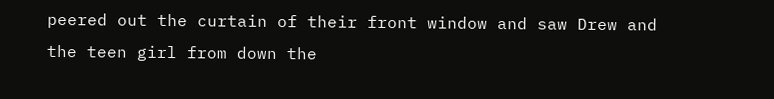peered out the curtain of their front window and saw Drew and the teen girl from down the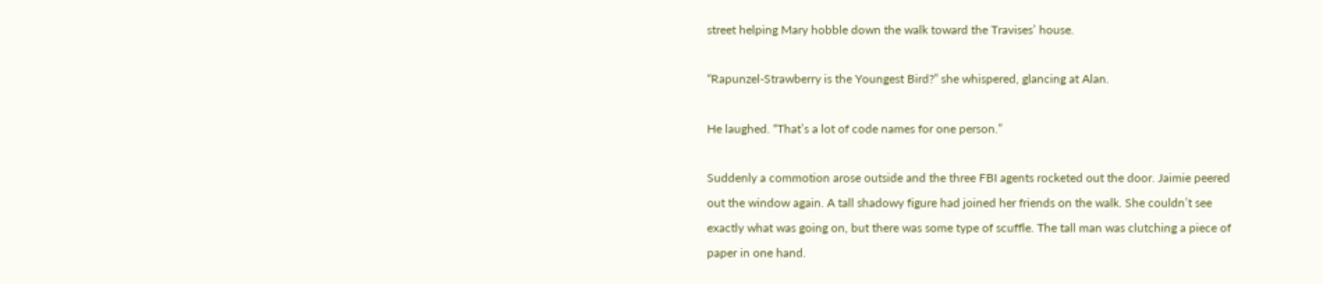street helping Mary hobble down the walk toward the Travises’ house.

“Rapunzel-Strawberry is the Youngest Bird?” she whispered, glancing at Alan.

He laughed. “That’s a lot of code names for one person.”

Suddenly a commotion arose outside and the three FBI agents rocketed out the door. Jaimie peered out the window again. A tall shadowy figure had joined her friends on the walk. She couldn’t see exactly what was going on, but there was some type of scuffle. The tall man was clutching a piece of paper in one hand.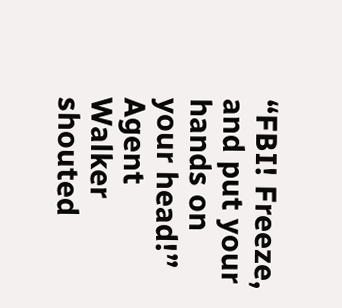“FBI! Freeze, and put your hands on your head!” Agent Walker shouted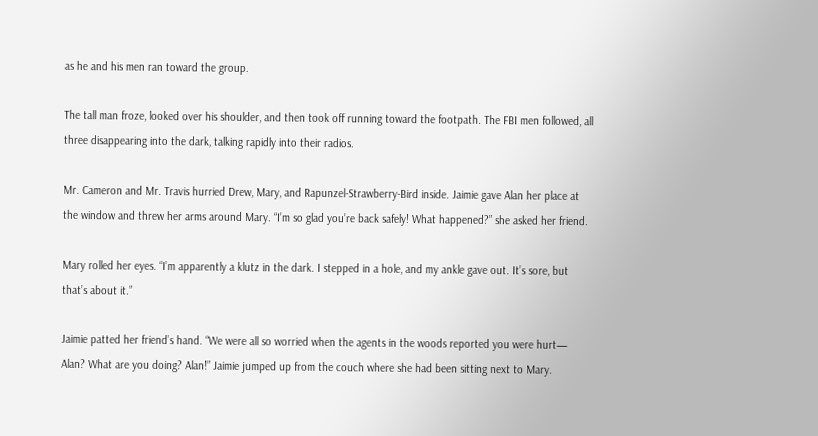as he and his men ran toward the group.

The tall man froze, looked over his shoulder, and then took off running toward the footpath. The FBI men followed, all three disappearing into the dark, talking rapidly into their radios.

Mr. Cameron and Mr. Travis hurried Drew, Mary, and Rapunzel-Strawberry-Bird inside. Jaimie gave Alan her place at the window and threw her arms around Mary. “I’m so glad you’re back safely! What happened?” she asked her friend.

Mary rolled her eyes. “I’m apparently a klutz in the dark. I stepped in a hole, and my ankle gave out. It’s sore, but that’s about it.”

Jaimie patted her friend’s hand. “We were all so worried when the agents in the woods reported you were hurt— Alan? What are you doing? Alan!” Jaimie jumped up from the couch where she had been sitting next to Mary.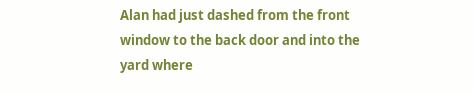Alan had just dashed from the front window to the back door and into the yard where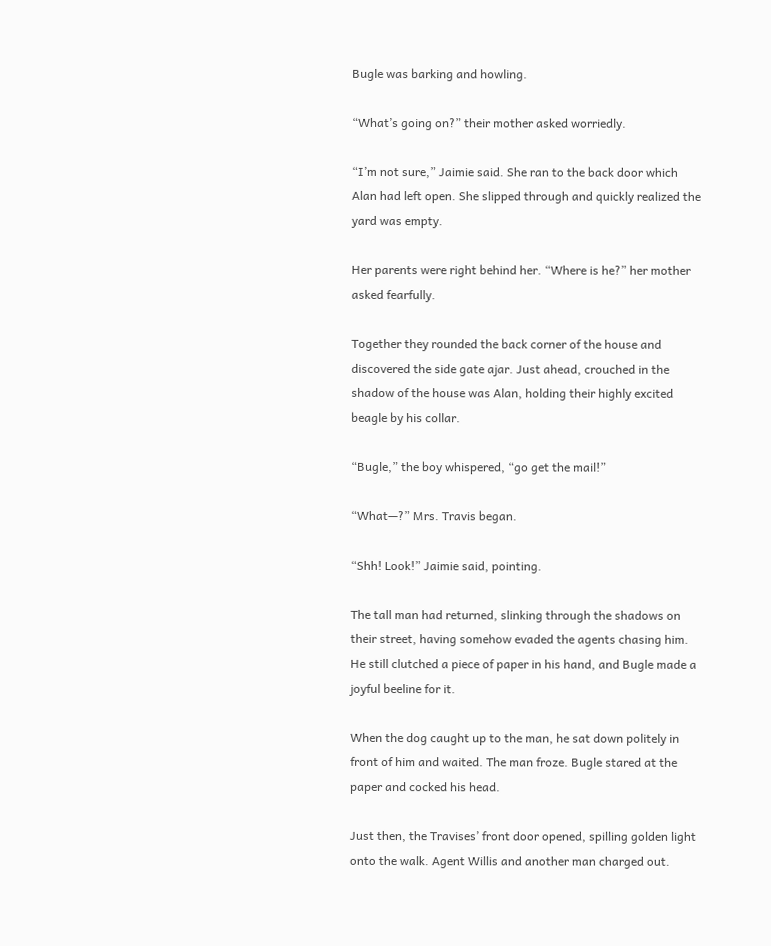Bugle was barking and howling.

“What’s going on?” their mother asked worriedly.

“I’m not sure,” Jaimie said. She ran to the back door which Alan had left open. She slipped through and quickly realized the yard was empty.

Her parents were right behind her. “Where is he?” her mother asked fearfully.

Together they rounded the back corner of the house and discovered the side gate ajar. Just ahead, crouched in the shadow of the house was Alan, holding their highly excited beagle by his collar.

“Bugle,” the boy whispered, “go get the mail!”

“What—?” Mrs. Travis began.

“Shh! Look!” Jaimie said, pointing.

The tall man had returned, slinking through the shadows on their street, having somehow evaded the agents chasing him. He still clutched a piece of paper in his hand, and Bugle made a joyful beeline for it.

When the dog caught up to the man, he sat down politely in front of him and waited. The man froze. Bugle stared at the paper and cocked his head.

Just then, the Travises’ front door opened, spilling golden light onto the walk. Agent Willis and another man charged out.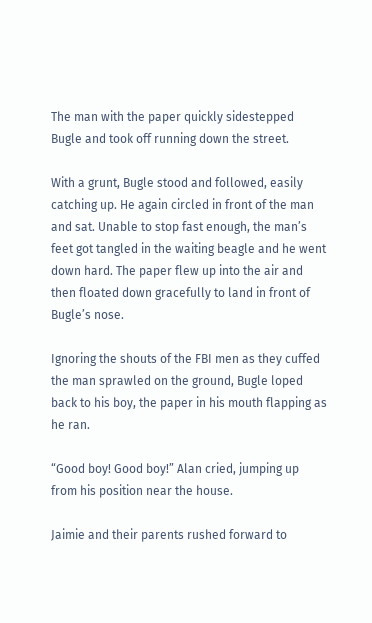The man with the paper quickly sidestepped Bugle and took off running down the street.

With a grunt, Bugle stood and followed, easily catching up. He again circled in front of the man and sat. Unable to stop fast enough, the man’s feet got tangled in the waiting beagle and he went down hard. The paper flew up into the air and then floated down gracefully to land in front of Bugle’s nose.

Ignoring the shouts of the FBI men as they cuffed the man sprawled on the ground, Bugle loped back to his boy, the paper in his mouth flapping as he ran.

“Good boy! Good boy!” Alan cried, jumping up from his position near the house.

Jaimie and their parents rushed forward to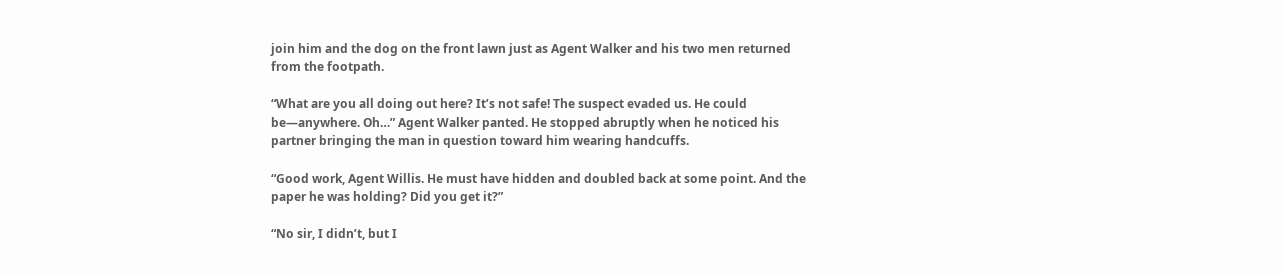join him and the dog on the front lawn just as Agent Walker and his two men returned from the footpath.

“What are you all doing out here? It’s not safe! The suspect evaded us. He could be—anywhere. Oh…” Agent Walker panted. He stopped abruptly when he noticed his partner bringing the man in question toward him wearing handcuffs.

“Good work, Agent Willis. He must have hidden and doubled back at some point. And the paper he was holding? Did you get it?”

“No sir, I didn’t, but I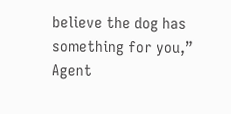believe the dog has something for you,” Agent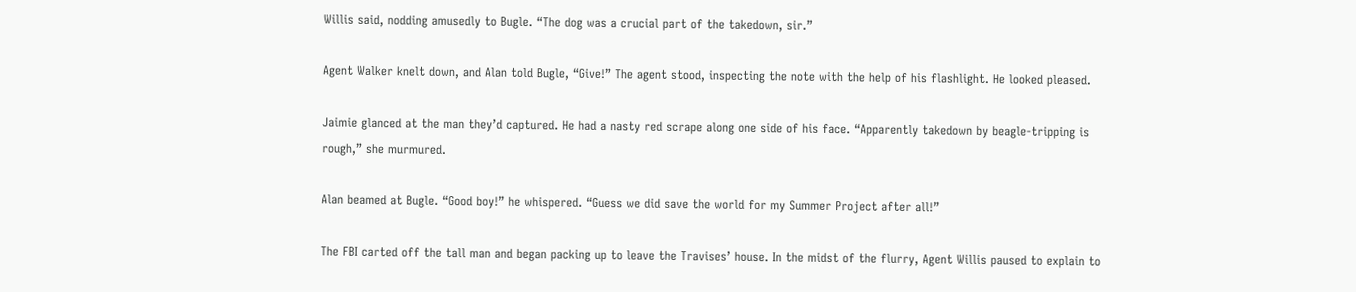Willis said, nodding amusedly to Bugle. “The dog was a crucial part of the takedown, sir.”

Agent Walker knelt down, and Alan told Bugle, “Give!” The agent stood, inspecting the note with the help of his flashlight. He looked pleased.

Jaimie glanced at the man they’d captured. He had a nasty red scrape along one side of his face. “Apparently takedown by beagle-tripping is rough,” she murmured.

Alan beamed at Bugle. “Good boy!” he whispered. “Guess we did save the world for my Summer Project after all!”

The FBI carted off the tall man and began packing up to leave the Travises’ house. In the midst of the flurry, Agent Willis paused to explain to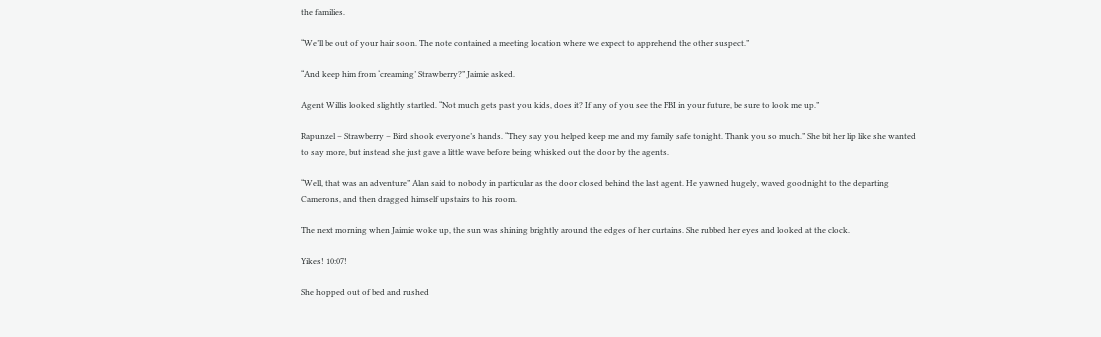the families.

“We’ll be out of your hair soon. The note contained a meeting location where we expect to apprehend the other suspect.”

“And keep him from ‘creaming’ Strawberry?” Jaimie asked.

Agent Willis looked slightly startled. “Not much gets past you kids, does it? If any of you see the FBI in your future, be sure to look me up.”

Rapunzel – Strawberry – Bird shook everyone’s hands. “They say you helped keep me and my family safe tonight. Thank you so much.” She bit her lip like she wanted to say more, but instead she just gave a little wave before being whisked out the door by the agents.

“Well, that was an adventure” Alan said to nobody in particular as the door closed behind the last agent. He yawned hugely, waved goodnight to the departing Camerons, and then dragged himself upstairs to his room.

The next morning when Jaimie woke up, the sun was shining brightly around the edges of her curtains. She rubbed her eyes and looked at the clock.

Yikes! 10:07!

She hopped out of bed and rushed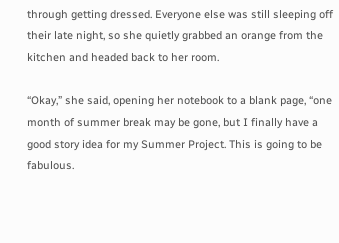through getting dressed. Everyone else was still sleeping off their late night, so she quietly grabbed an orange from the kitchen and headed back to her room.

“Okay,” she said, opening her notebook to a blank page, “one month of summer break may be gone, but I finally have a good story idea for my Summer Project. This is going to be fabulous.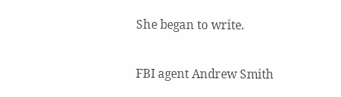She began to write.

FBI agent Andrew Smith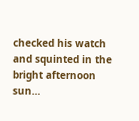checked his watch and squinted in the bright afternoon sun…